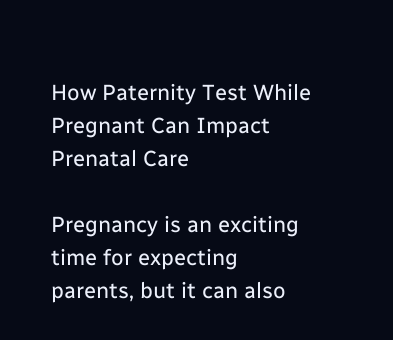How Paternity Test While Pregnant Can Impact Prenatal Care

Pregnancy is an exciting time for expecting parents, but it can also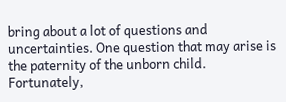bring about a lot of questions and uncertainties. One question that may arise is the paternity of the unborn child. Fortunately,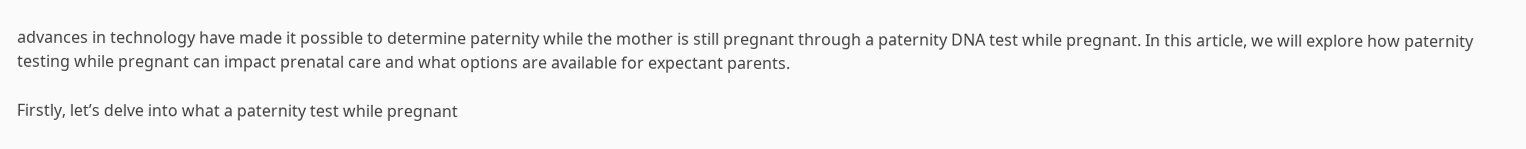advances in technology have made it possible to determine paternity while the mother is still pregnant through a paternity DNA test while pregnant. In this article, we will explore how paternity testing while pregnant can impact prenatal care and what options are available for expectant parents.

Firstly, let’s delve into what a paternity test while pregnant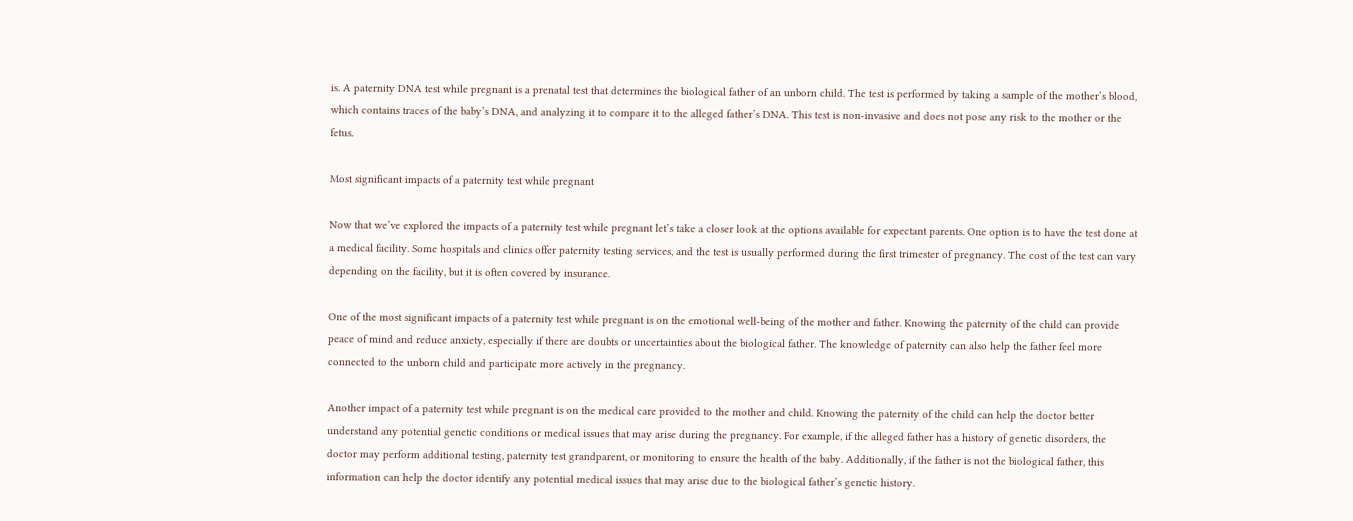is. A paternity DNA test while pregnant is a prenatal test that determines the biological father of an unborn child. The test is performed by taking a sample of the mother’s blood, which contains traces of the baby’s DNA, and analyzing it to compare it to the alleged father’s DNA. This test is non-invasive and does not pose any risk to the mother or the fetus.

Most significant impacts of a paternity test while pregnant

Now that we’ve explored the impacts of a paternity test while pregnant let’s take a closer look at the options available for expectant parents. One option is to have the test done at a medical facility. Some hospitals and clinics offer paternity testing services, and the test is usually performed during the first trimester of pregnancy. The cost of the test can vary depending on the facility, but it is often covered by insurance.

One of the most significant impacts of a paternity test while pregnant is on the emotional well-being of the mother and father. Knowing the paternity of the child can provide peace of mind and reduce anxiety, especially if there are doubts or uncertainties about the biological father. The knowledge of paternity can also help the father feel more connected to the unborn child and participate more actively in the pregnancy.

Another impact of a paternity test while pregnant is on the medical care provided to the mother and child. Knowing the paternity of the child can help the doctor better understand any potential genetic conditions or medical issues that may arise during the pregnancy. For example, if the alleged father has a history of genetic disorders, the doctor may perform additional testing, paternity test grandparent, or monitoring to ensure the health of the baby. Additionally, if the father is not the biological father, this information can help the doctor identify any potential medical issues that may arise due to the biological father’s genetic history.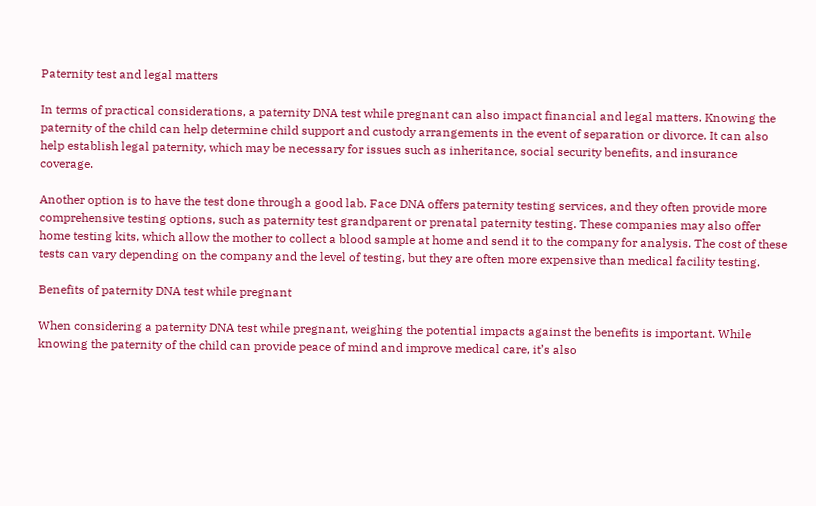Paternity test and legal matters

In terms of practical considerations, a paternity DNA test while pregnant can also impact financial and legal matters. Knowing the paternity of the child can help determine child support and custody arrangements in the event of separation or divorce. It can also help establish legal paternity, which may be necessary for issues such as inheritance, social security benefits, and insurance coverage.

Another option is to have the test done through a good lab. Face DNA offers paternity testing services, and they often provide more comprehensive testing options, such as paternity test grandparent or prenatal paternity testing. These companies may also offer home testing kits, which allow the mother to collect a blood sample at home and send it to the company for analysis. The cost of these tests can vary depending on the company and the level of testing, but they are often more expensive than medical facility testing.

Benefits of paternity DNA test while pregnant

When considering a paternity DNA test while pregnant, weighing the potential impacts against the benefits is important. While knowing the paternity of the child can provide peace of mind and improve medical care, it’s also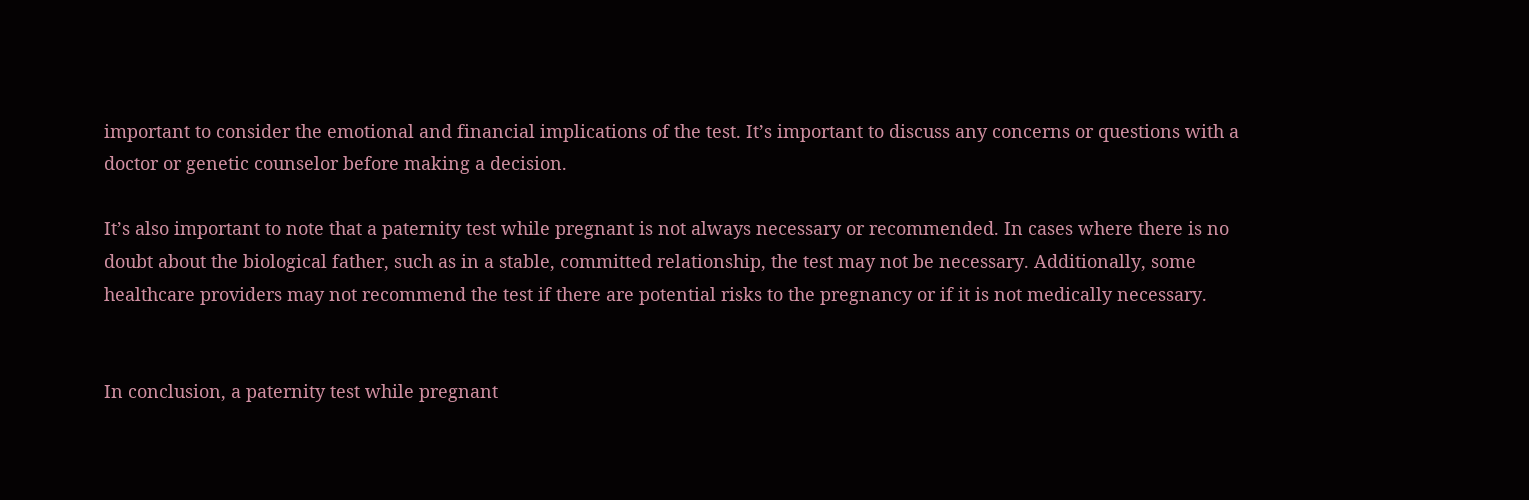important to consider the emotional and financial implications of the test. It’s important to discuss any concerns or questions with a doctor or genetic counselor before making a decision.

It’s also important to note that a paternity test while pregnant is not always necessary or recommended. In cases where there is no doubt about the biological father, such as in a stable, committed relationship, the test may not be necessary. Additionally, some healthcare providers may not recommend the test if there are potential risks to the pregnancy or if it is not medically necessary.


In conclusion, a paternity test while pregnant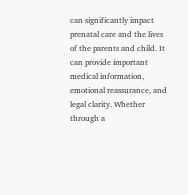can significantly impact prenatal care and the lives of the parents and child. It can provide important medical information, emotional reassurance, and legal clarity. Whether through a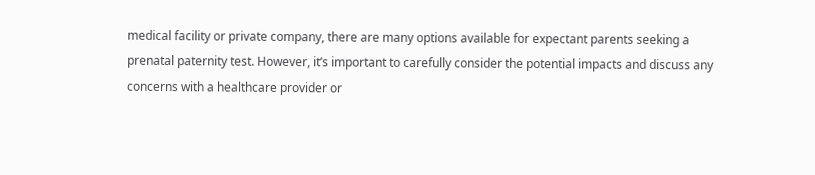medical facility or private company, there are many options available for expectant parents seeking a prenatal paternity test. However, it’s important to carefully consider the potential impacts and discuss any concerns with a healthcare provider or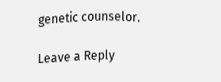genetic counselor.

Leave a Reply